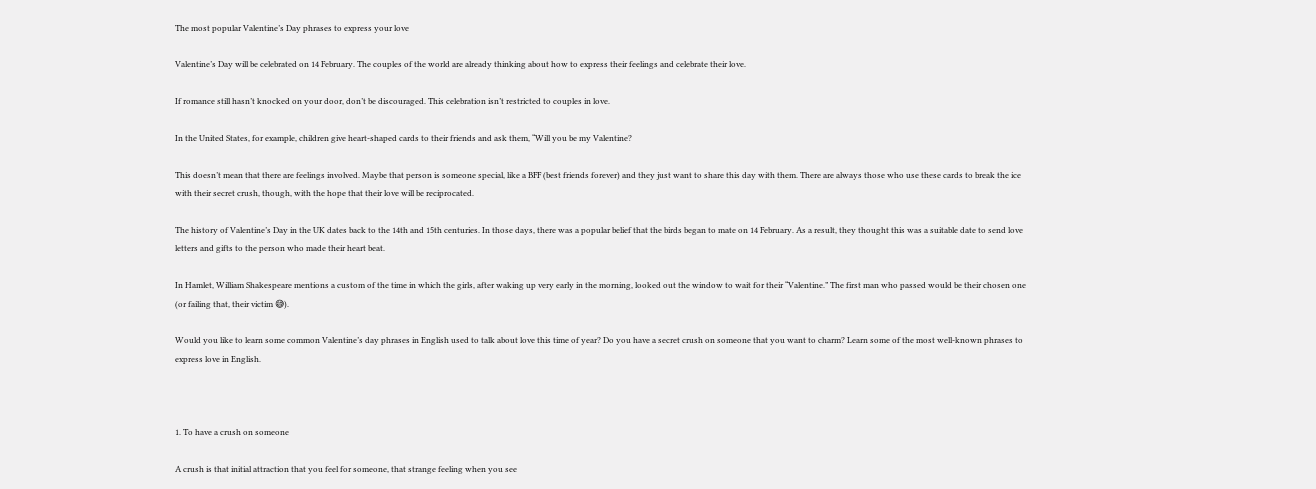The most popular Valentine’s Day phrases to express your love

Valentine’s Day will be celebrated on 14 February. The couples of the world are already thinking about how to express their feelings and celebrate their love.

If romance still hasn’t knocked on your door, don’t be discouraged. This celebration isn’t restricted to couples in love.

In the United States, for example, children give heart-shaped cards to their friends and ask them, “Will you be my Valentine?

This doesn’t mean that there are feelings involved. Maybe that person is someone special, like a BFF (best friends forever) and they just want to share this day with them. There are always those who use these cards to break the ice with their secret crush, though, with the hope that their love will be reciprocated.

The history of Valentine’s Day in the UK dates back to the 14th and 15th centuries. In those days, there was a popular belief that the birds began to mate on 14 February. As a result, they thought this was a suitable date to send love letters and gifts to the person who made their heart beat.

In Hamlet, William Shakespeare mentions a custom of the time in which the girls, after waking up very early in the morning, looked out the window to wait for their “Valentine.” The first man who passed would be their chosen one (or failing that, their victim 😅).

Would you like to learn some common Valentine’s day phrases in English used to talk about love this time of year? Do you have a secret crush on someone that you want to charm? Learn some of the most well-known phrases to express love in English.



1. To have a crush on someone

A crush is that initial attraction that you feel for someone, that strange feeling when you see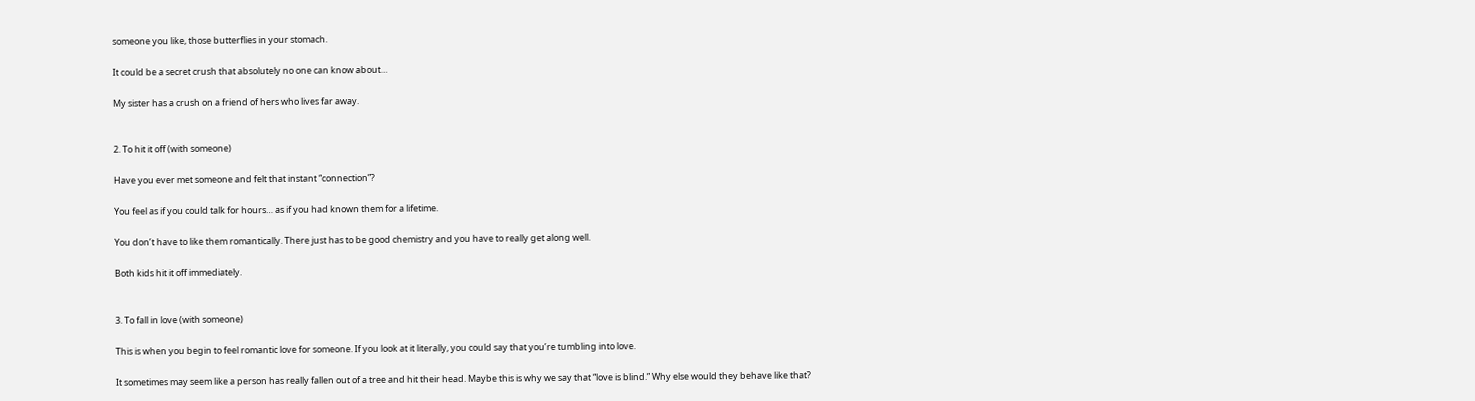someone you like, those butterflies in your stomach.

It could be a secret crush that absolutely no one can know about…

My sister has a crush on a friend of hers who lives far away.


2. To hit it off (with someone)

Have you ever met someone and felt that instant “connection”?

You feel as if you could talk for hours… as if you had known them for a lifetime.

You don’t have to like them romantically. There just has to be good chemistry and you have to really get along well.

Both kids hit it off immediately.


3. To fall in love (with someone)

This is when you begin to feel romantic love for someone. If you look at it literally, you could say that you’re tumbling into love.

It sometimes may seem like a person has really fallen out of a tree and hit their head. Maybe this is why we say that “love is blind.” Why else would they behave like that?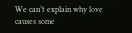We can’t explain why love causes some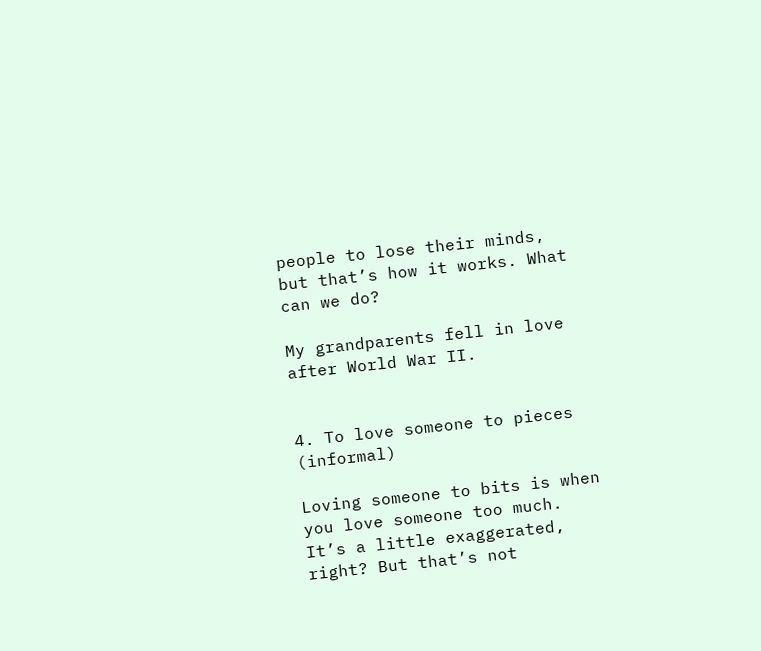people to lose their minds, but that’s how it works. What can we do?

My grandparents fell in love after World War II.


4. To love someone to pieces (informal)

Loving someone to bits is when you love someone too much. It’s a little exaggerated, right? But that’s not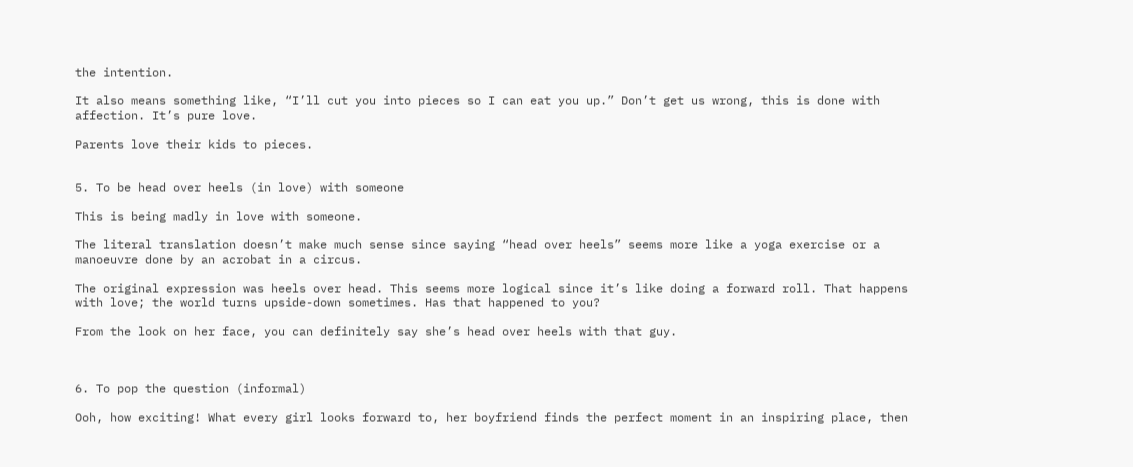the intention.

It also means something like, “I’ll cut you into pieces so I can eat you up.” Don’t get us wrong, this is done with affection. It’s pure love.

Parents love their kids to pieces.


5. To be head over heels (in love) with someone

This is being madly in love with someone.

The literal translation doesn’t make much sense since saying “head over heels” seems more like a yoga exercise or a manoeuvre done by an acrobat in a circus.

The original expression was heels over head. This seems more logical since it’s like doing a forward roll. That happens with love; the world turns upside-down sometimes. Has that happened to you?

From the look on her face, you can definitely say she’s head over heels with that guy.



6. To pop the question (informal)

Ooh, how exciting! What every girl looks forward to, her boyfriend finds the perfect moment in an inspiring place, then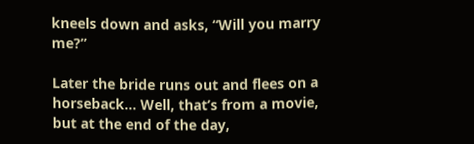kneels down and asks, “Will you marry me?”

Later the bride runs out and flees on a horseback… Well, that’s from a movie, but at the end of the day,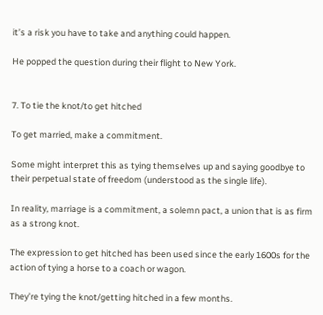it’s a risk you have to take and anything could happen.

He popped the question during their flight to New York.


7. To tie the knot/to get hitched

To get married, make a commitment.

Some might interpret this as tying themselves up and saying goodbye to their perpetual state of freedom (understood as the single life).

In reality, marriage is a commitment, a solemn pact, a union that is as firm as a strong knot.

The expression to get hitched has been used since the early 1600s for the action of tying a horse to a coach or wagon.

They’re tying the knot/getting hitched in a few months.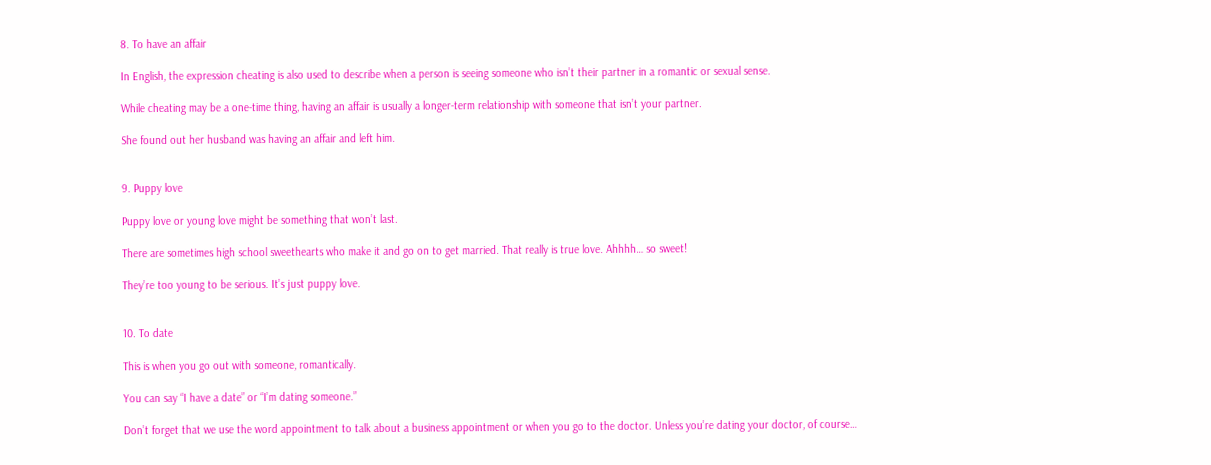8. To have an affair

In English, the expression cheating is also used to describe when a person is seeing someone who isn’t their partner in a romantic or sexual sense.

While cheating may be a one-time thing, having an affair is usually a longer-term relationship with someone that isn’t your partner.

She found out her husband was having an affair and left him.


9. Puppy love

Puppy love or young love might be something that won’t last.

There are sometimes high school sweethearts who make it and go on to get married. That really is true love. Ahhhh… so sweet!

They’re too young to be serious. It’s just puppy love.


10. To date

This is when you go out with someone, romantically.

You can say “I have a date” or “I’m dating someone.”

Don’t forget that we use the word appointment to talk about a business appointment or when you go to the doctor. Unless you’re dating your doctor, of course…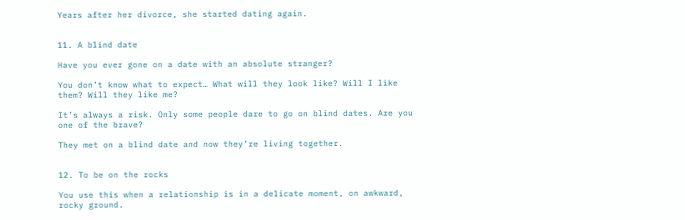Years after her divorce, she started dating again.


11. A blind date

Have you ever gone on a date with an absolute stranger?

You don’t know what to expect… What will they look like? Will I like them? Will they like me?

It’s always a risk. Only some people dare to go on blind dates. Are you one of the brave?

They met on a blind date and now they’re living together.


12. To be on the rocks

You use this when a relationship is in a delicate moment, on awkward, rocky ground.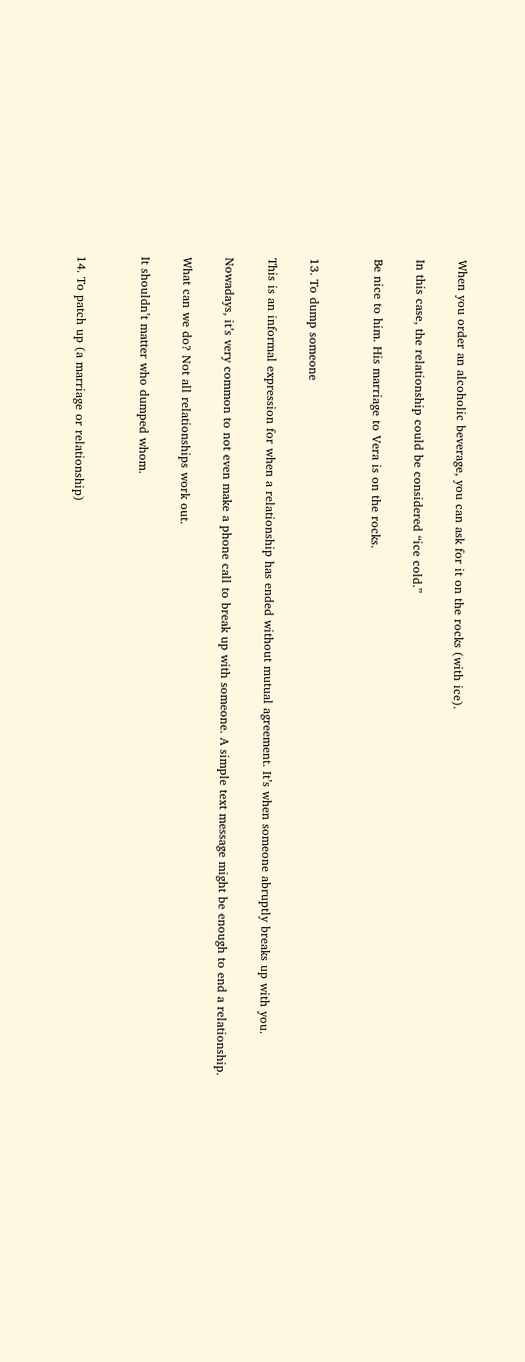When you order an alcoholic beverage, you can ask for it on the rocks (with ice).

In this case, the relationship could be considered “ice cold.”

Be nice to him. His marriage to Vera is on the rocks.


13. To dump someone

This is an informal expression for when a relationship has ended without mutual agreement. It’s when someone abruptly breaks up with you.

Nowadays, it’s very common to not even make a phone call to break up with someone. A simple text message might be enough to end a relationship.

What can we do? Not all relationships work out.

It shouldn’t matter who dumped whom.


14. To patch up (a marriage or relationship)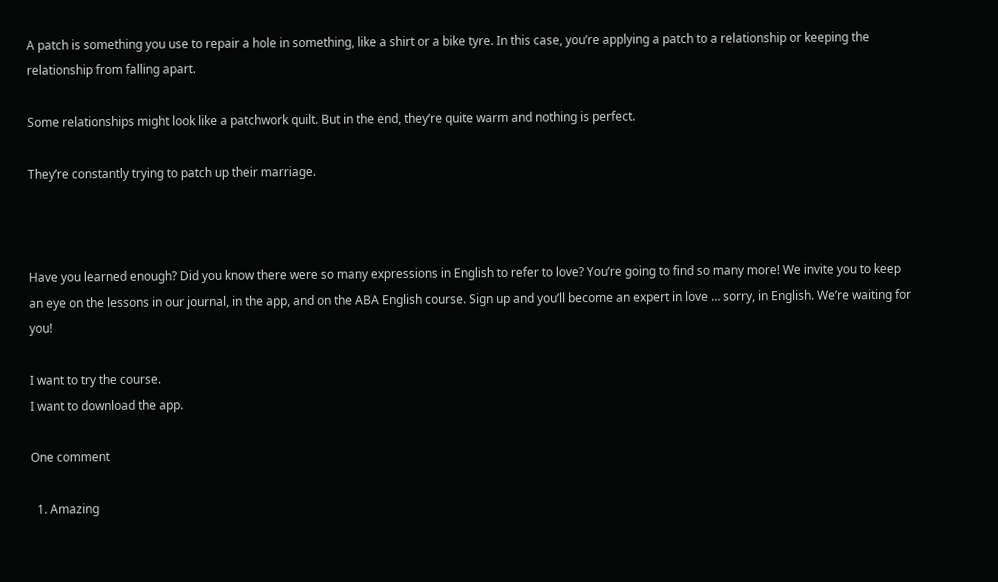A patch is something you use to repair a hole in something, like a shirt or a bike tyre. In this case, you’re applying a patch to a relationship or keeping the relationship from falling apart.

Some relationships might look like a patchwork quilt. But in the end, they’re quite warm and nothing is perfect.

They’re constantly trying to patch up their marriage.



Have you learned enough? Did you know there were so many expressions in English to refer to love? You’re going to find so many more! We invite you to keep an eye on the lessons in our journal, in the app, and on the ABA English course. Sign up and you’ll become an expert in love … sorry, in English. We’re waiting for you!

I want to try the course.
I want to download the app.

One comment

  1. Amazing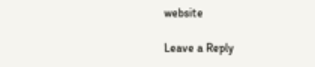website

Leave a Reply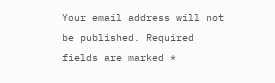Your email address will not be published. Required fields are marked *